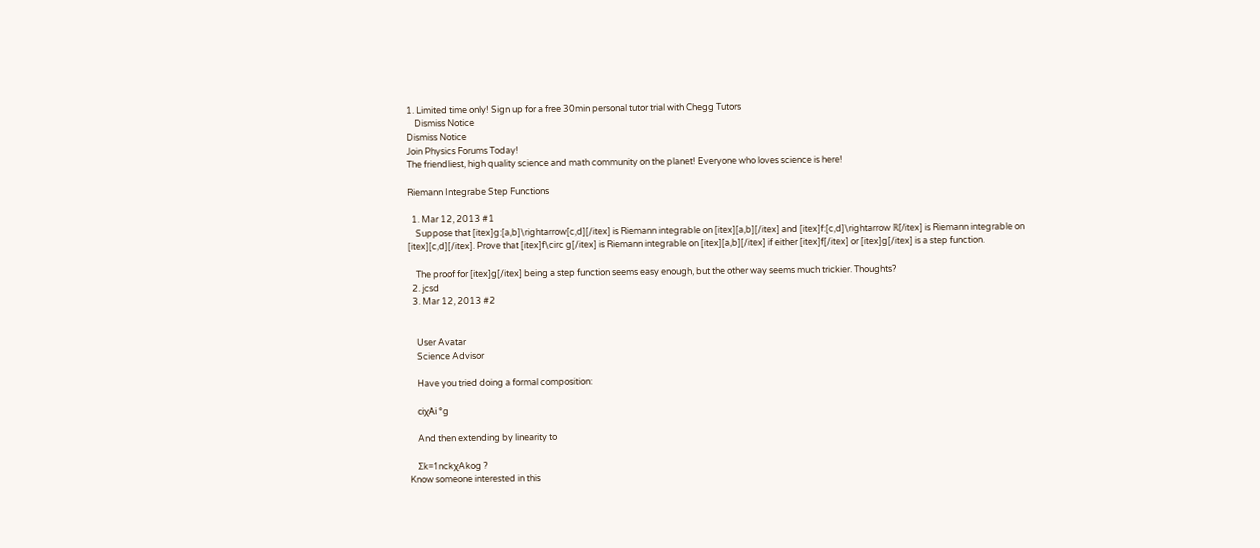1. Limited time only! Sign up for a free 30min personal tutor trial with Chegg Tutors
    Dismiss Notice
Dismiss Notice
Join Physics Forums Today!
The friendliest, high quality science and math community on the planet! Everyone who loves science is here!

Riemann Integrabe Step Functions

  1. Mar 12, 2013 #1
    Suppose that [itex]g:[a,b]\rightarrow[c,d][/itex] is Riemann integrable on [itex][a,b][/itex] and [itex]f:[c,d]\rightarrow ℝ[/itex] is Riemann integrable on [itex][c,d][/itex]. Prove that [itex]f\circ g[/itex] is Riemann integrable on [itex][a,b][/itex] if either [itex]f[/itex] or [itex]g[/itex] is a step function.

    The proof for [itex]g[/itex] being a step function seems easy enough, but the other way seems much trickier. Thoughts?
  2. jcsd
  3. Mar 12, 2013 #2


    User Avatar
    Science Advisor

    Have you tried doing a formal composition:

    ciχAi °g

    And then extending by linearity to

    Ʃk=1nckχAkog ?
Know someone interested in this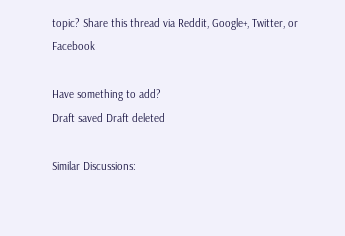topic? Share this thread via Reddit, Google+, Twitter, or Facebook

Have something to add?
Draft saved Draft deleted

Similar Discussions: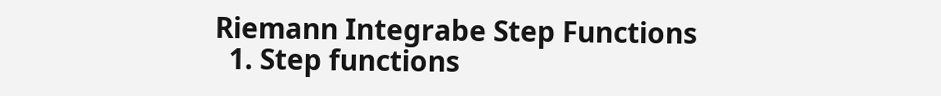Riemann Integrabe Step Functions
  1. Step functions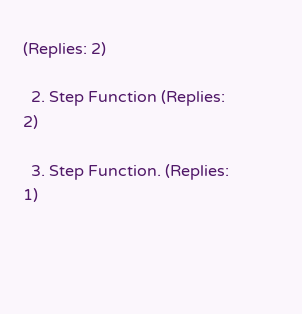(Replies: 2)

  2. Step Function (Replies: 2)

  3. Step Function. (Replies: 1)